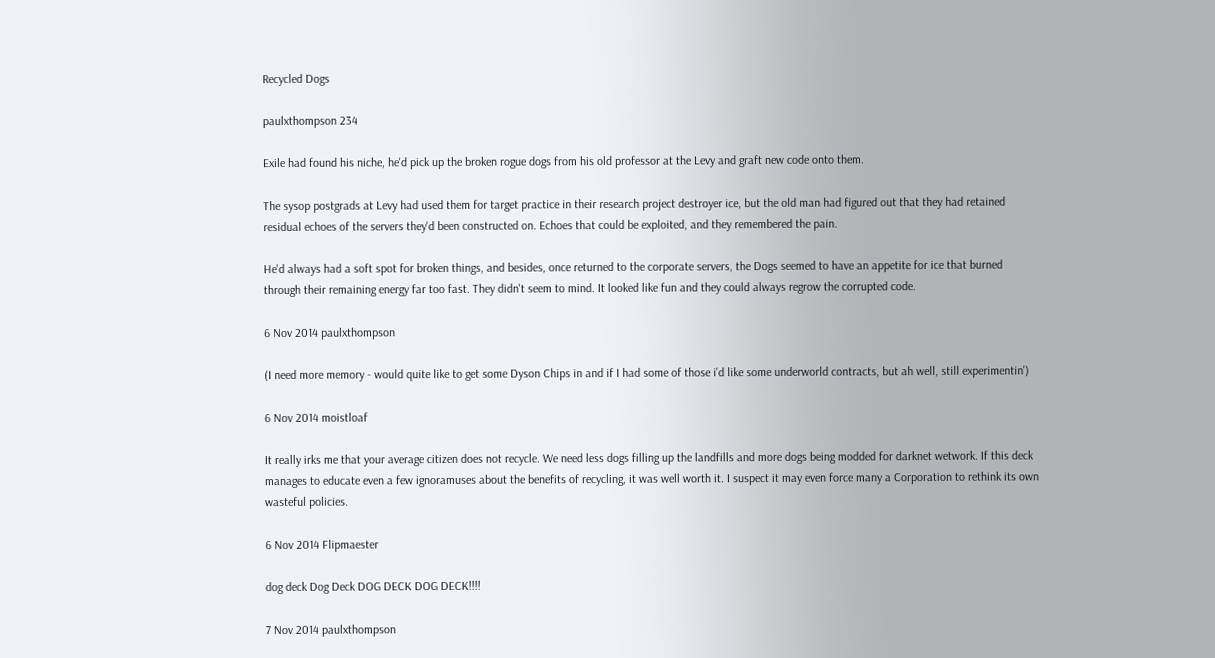Recycled Dogs

paulxthompson 234

Exile had found his niche, he'd pick up the broken rogue dogs from his old professor at the Levy and graft new code onto them.

The sysop postgrads at Levy had used them for target practice in their research project destroyer ice, but the old man had figured out that they had retained residual echoes of the servers they'd been constructed on. Echoes that could be exploited, and they remembered the pain.

He'd always had a soft spot for broken things, and besides, once returned to the corporate servers, the Dogs seemed to have an appetite for ice that burned through their remaining energy far too fast. They didn't seem to mind. It looked like fun and they could always regrow the corrupted code.

6 Nov 2014 paulxthompson

(I need more memory - would quite like to get some Dyson Chips in and if I had some of those i'd like some underworld contracts, but ah well, still experimentin')

6 Nov 2014 moistloaf

It really irks me that your average citizen does not recycle. We need less dogs filling up the landfills and more dogs being modded for darknet wetwork. If this deck manages to educate even a few ignoramuses about the benefits of recycling, it was well worth it. I suspect it may even force many a Corporation to rethink its own wasteful policies.

6 Nov 2014 Flipmaester

dog deck Dog Deck DOG DECK DOG DECK!!!!

7 Nov 2014 paulxthompson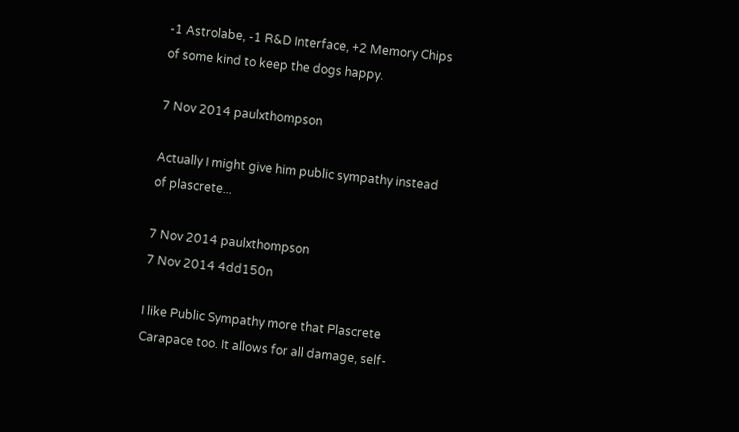-1 Astrolabe, -1 R&D Interface, +2 Memory Chips of some kind to keep the dogs happy.

7 Nov 2014 paulxthompson

Actually I might give him public sympathy instead of plascrete...

7 Nov 2014 paulxthompson
7 Nov 2014 4dd150n

I like Public Sympathy more that Plascrete Carapace too. It allows for all damage, self-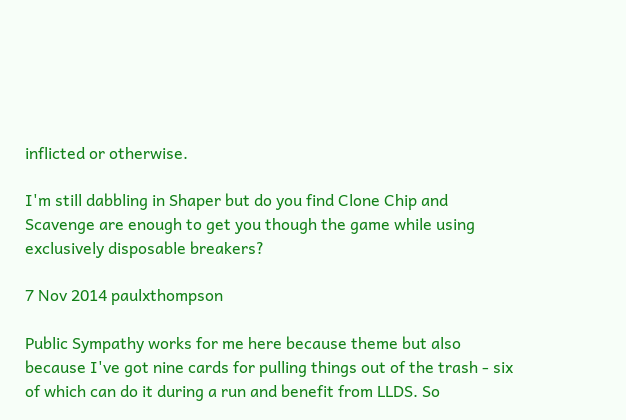inflicted or otherwise.

I'm still dabbling in Shaper but do you find Clone Chip and Scavenge are enough to get you though the game while using exclusively disposable breakers?

7 Nov 2014 paulxthompson

Public Sympathy works for me here because theme but also because I've got nine cards for pulling things out of the trash - six of which can do it during a run and benefit from LLDS. So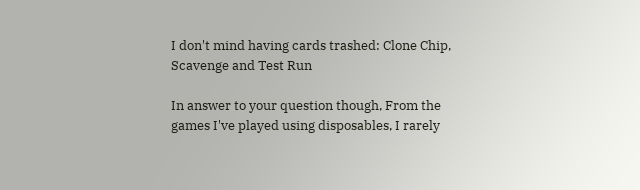I don't mind having cards trashed: Clone Chip, Scavenge and Test Run

In answer to your question though, From the games I've played using disposables, I rarely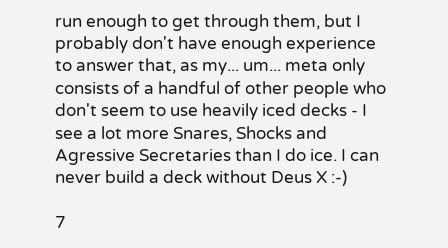run enough to get through them, but I probably don't have enough experience to answer that, as my... um... meta only consists of a handful of other people who don't seem to use heavily iced decks - I see a lot more Snares, Shocks and Agressive Secretaries than I do ice. I can never build a deck without Deus X :-)

7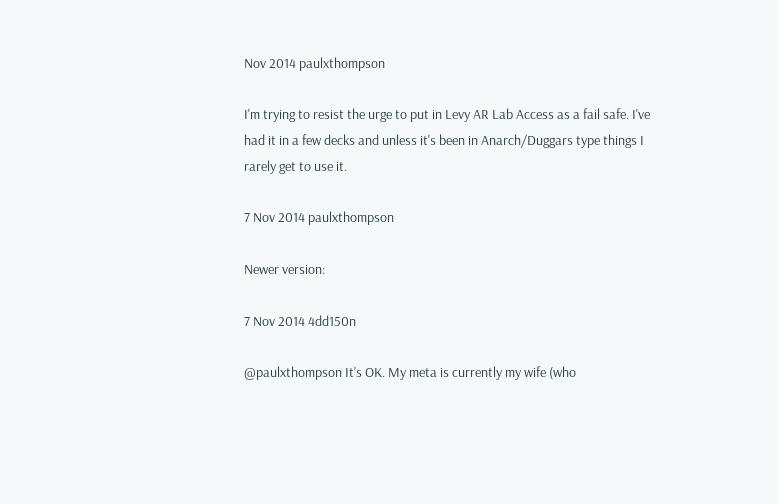Nov 2014 paulxthompson

I'm trying to resist the urge to put in Levy AR Lab Access as a fail safe. I've had it in a few decks and unless it's been in Anarch/Duggars type things I rarely get to use it.

7 Nov 2014 paulxthompson

Newer version:

7 Nov 2014 4dd150n

@paulxthompson It's OK. My meta is currently my wife (who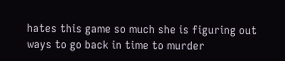hates this game so much she is figuring out ways to go back in time to murder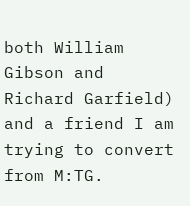both William Gibson and Richard Garfield) and a friend I am trying to convert from M:TG.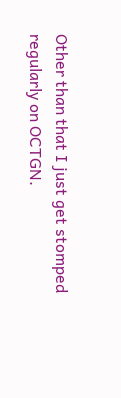Other than that I just get stomped regularly on OCTGN.